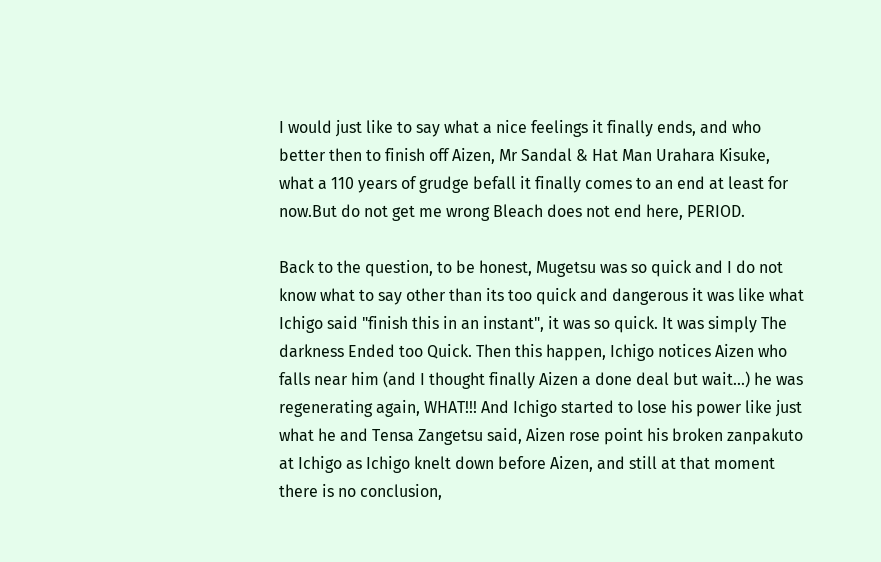I would just like to say what a nice feelings it finally ends, and who better then to finish off Aizen, Mr Sandal & Hat Man Urahara Kisuke, what a 110 years of grudge befall it finally comes to an end at least for now.But do not get me wrong Bleach does not end here, PERIOD.

Back to the question, to be honest, Mugetsu was so quick and I do not know what to say other than its too quick and dangerous it was like what Ichigo said "finish this in an instant", it was so quick. It was simply The darkness Ended too Quick. Then this happen, Ichigo notices Aizen who falls near him (and I thought finally Aizen a done deal but wait...) he was regenerating again, WHAT!!! And Ichigo started to lose his power like just what he and Tensa Zangetsu said, Aizen rose point his broken zanpakuto at Ichigo as Ichigo knelt down before Aizen, and still at that moment there is no conclusion,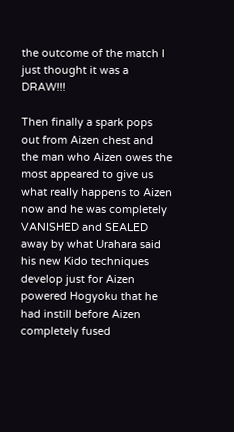the outcome of the match I just thought it was a DRAW!!!

Then finally a spark pops out from Aizen chest and the man who Aizen owes the most appeared to give us what really happens to Aizen now and he was completely VANISHED and SEALED away by what Urahara said his new Kido techniques develop just for Aizen powered Hogyoku that he had instill before Aizen completely fused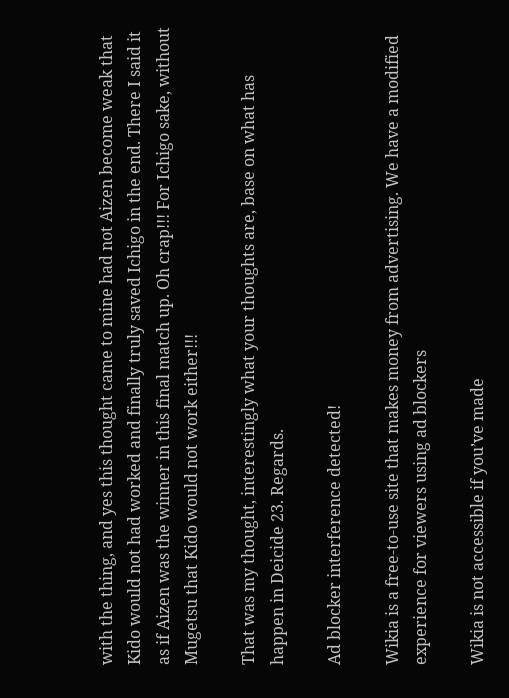with the thing, and yes this thought came to mine had not Aizen become weak that Kido would not had worked and finally truly saved Ichigo in the end. There I said it as if Aizen was the winner in this final match up. Oh crap!!! For Ichigo sake, without Mugetsu that Kido would not work either!!!

That was my thought, interestingly what your thoughts are, base on what has happen in Deicide 23. Regards.

Ad blocker interference detected!

Wikia is a free-to-use site that makes money from advertising. We have a modified experience for viewers using ad blockers

Wikia is not accessible if you’ve made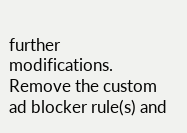further modifications. Remove the custom ad blocker rule(s) and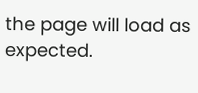the page will load as expected.